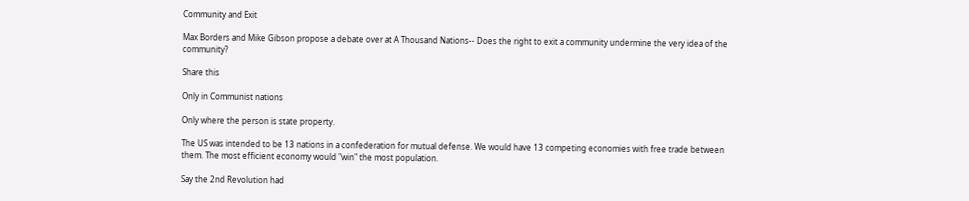Community and Exit

Max Borders and Mike Gibson propose a debate over at A Thousand Nations-- Does the right to exit a community undermine the very idea of the community?

Share this

Only in Communist nations

Only where the person is state property.

The US was intended to be 13 nations in a confederation for mutual defense. We would have 13 competing economies with free trade between them. The most efficient economy would "win" the most population.

Say the 2nd Revolution had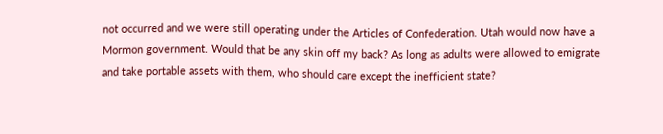not occurred and we were still operating under the Articles of Confederation. Utah would now have a Mormon government. Would that be any skin off my back? As long as adults were allowed to emigrate and take portable assets with them, who should care except the inefficient state?